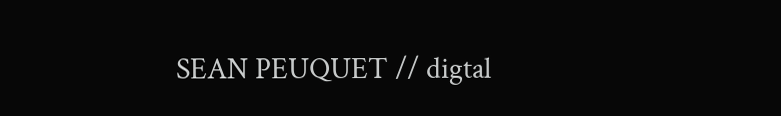SEAN PEUQUET // digtal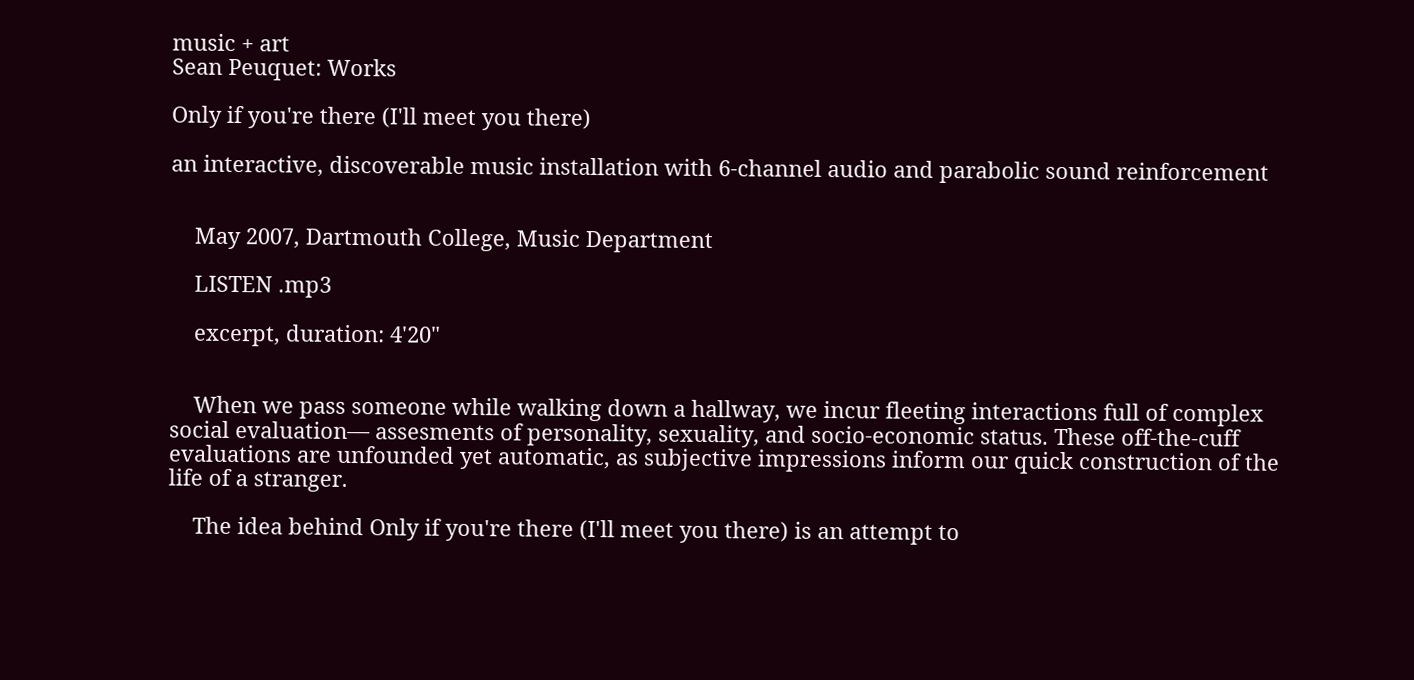music + art
Sean Peuquet: Works

Only if you're there (I'll meet you there)

an interactive, discoverable music installation with 6-channel audio and parabolic sound reinforcement


    May 2007, Dartmouth College, Music Department

    LISTEN .mp3

    excerpt, duration: 4'20"


    When we pass someone while walking down a hallway, we incur fleeting interactions full of complex social evaluation— assesments of personality, sexuality, and socio-economic status. These off-the-cuff evaluations are unfounded yet automatic, as subjective impressions inform our quick construction of the life of a stranger.

    The idea behind Only if you're there (I'll meet you there) is an attempt to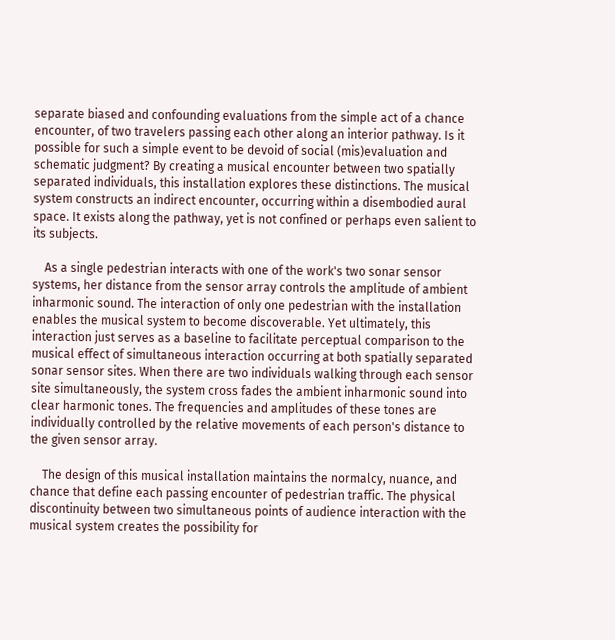separate biased and confounding evaluations from the simple act of a chance encounter, of two travelers passing each other along an interior pathway. Is it possible for such a simple event to be devoid of social (mis)evaluation and schematic judgment? By creating a musical encounter between two spatially separated individuals, this installation explores these distinctions. The musical system constructs an indirect encounter, occurring within a disembodied aural space. It exists along the pathway, yet is not confined or perhaps even salient to its subjects.

    As a single pedestrian interacts with one of the work's two sonar sensor systems, her distance from the sensor array controls the amplitude of ambient inharmonic sound. The interaction of only one pedestrian with the installation enables the musical system to become discoverable. Yet ultimately, this interaction just serves as a baseline to facilitate perceptual comparison to the musical effect of simultaneous interaction occurring at both spatially separated sonar sensor sites. When there are two individuals walking through each sensor site simultaneously, the system cross fades the ambient inharmonic sound into clear harmonic tones. The frequencies and amplitudes of these tones are individually controlled by the relative movements of each person's distance to the given sensor array.

    The design of this musical installation maintains the normalcy, nuance, and chance that define each passing encounter of pedestrian traffic. The physical discontinuity between two simultaneous points of audience interaction with the musical system creates the possibility for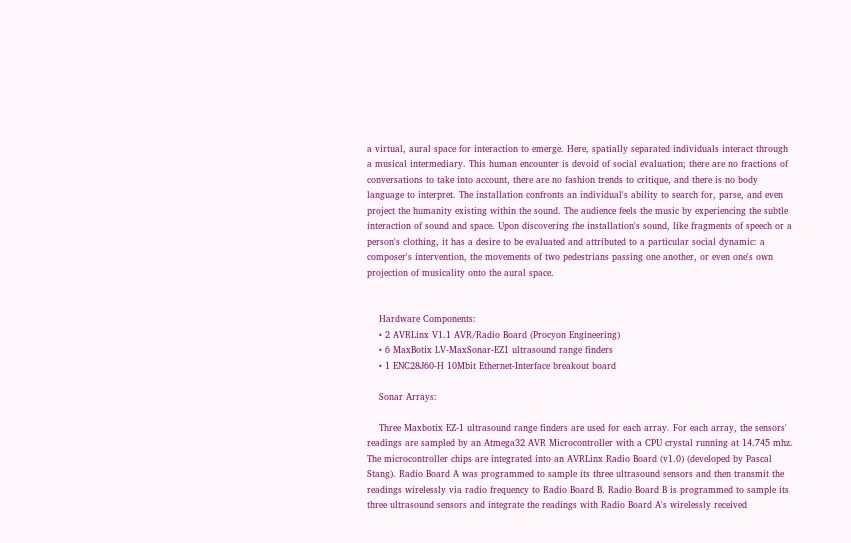a virtual, aural space for interaction to emerge. Here, spatially separated individuals interact through a musical intermediary. This human encounter is devoid of social evaluation; there are no fractions of conversations to take into account, there are no fashion trends to critique, and there is no body language to interpret. The installation confronts an individual's ability to search for, parse, and even project the humanity existing within the sound. The audience feels the music by experiencing the subtle interaction of sound and space. Upon discovering the installation's sound, like fragments of speech or a person's clothing, it has a desire to be evaluated and attributed to a particular social dynamic: a composer's intervention, the movements of two pedestrians passing one another, or even one's own projection of musicality onto the aural space.


    Hardware Components:
    • 2 AVRLinx V1.1 AVR/Radio Board (Procyon Engineering)
    • 6 MaxBotix LV-MaxSonar-EZ1 ultrasound range finders
    • 1 ENC28J60-H 10Mbit Ethernet-Interface breakout board

    Sonar Arrays:

    Three Maxbotix EZ-1 ultrasound range finders are used for each array. For each array, the sensors' readings are sampled by an Atmega32 AVR Microcontroller with a CPU crystal running at 14.745 mhz. The microcontroller chips are integrated into an AVRLinx Radio Board (v1.0) (developed by Pascal Stang). Radio Board A was programmed to sample its three ultrasound sensors and then transmit the readings wirelessly via radio frequency to Radio Board B. Radio Board B is programmed to sample its three ultrasound sensors and integrate the readings with Radio Board A's wirelessly received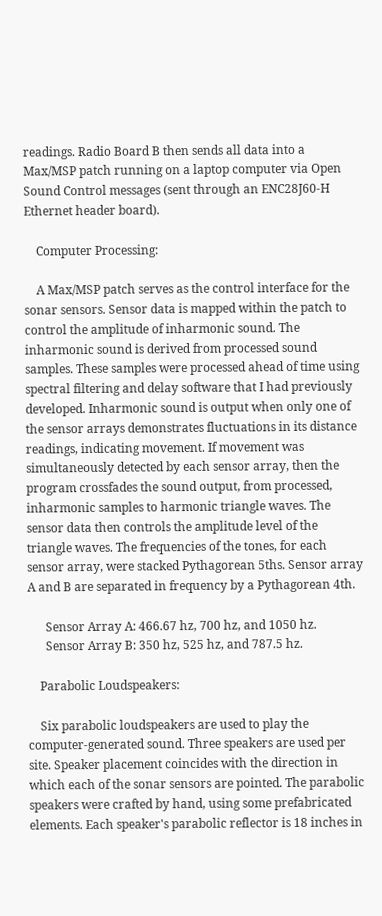readings. Radio Board B then sends all data into a Max/MSP patch running on a laptop computer via Open Sound Control messages (sent through an ENC28J60-H Ethernet header board).

    Computer Processing:

    A Max/MSP patch serves as the control interface for the sonar sensors. Sensor data is mapped within the patch to control the amplitude of inharmonic sound. The inharmonic sound is derived from processed sound samples. These samples were processed ahead of time using spectral filtering and delay software that I had previously developed. Inharmonic sound is output when only one of the sensor arrays demonstrates fluctuations in its distance readings, indicating movement. If movement was simultaneously detected by each sensor array, then the program crossfades the sound output, from processed, inharmonic samples to harmonic triangle waves. The sensor data then controls the amplitude level of the triangle waves. The frequencies of the tones, for each sensor array, were stacked Pythagorean 5ths. Sensor array A and B are separated in frequency by a Pythagorean 4th.

      Sensor Array A: 466.67 hz, 700 hz, and 1050 hz.
      Sensor Array B: 350 hz, 525 hz, and 787.5 hz.

    Parabolic Loudspeakers:

    Six parabolic loudspeakers are used to play the computer-generated sound. Three speakers are used per site. Speaker placement coincides with the direction in which each of the sonar sensors are pointed. The parabolic speakers were crafted by hand, using some prefabricated elements. Each speaker's parabolic reflector is 18 inches in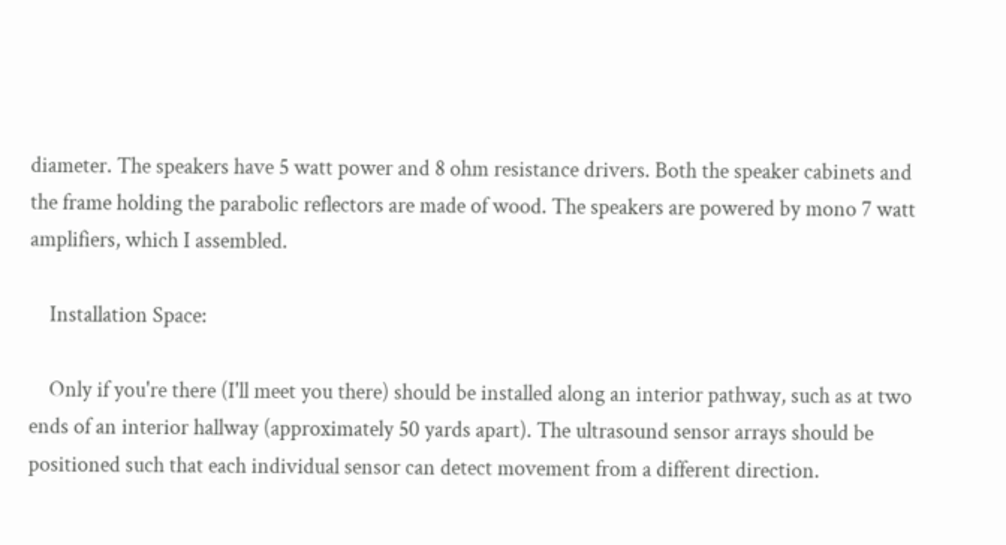diameter. The speakers have 5 watt power and 8 ohm resistance drivers. Both the speaker cabinets and the frame holding the parabolic reflectors are made of wood. The speakers are powered by mono 7 watt amplifiers, which I assembled.

    Installation Space:

    Only if you're there (I'll meet you there) should be installed along an interior pathway, such as at two ends of an interior hallway (approximately 50 yards apart). The ultrasound sensor arrays should be positioned such that each individual sensor can detect movement from a different direction.